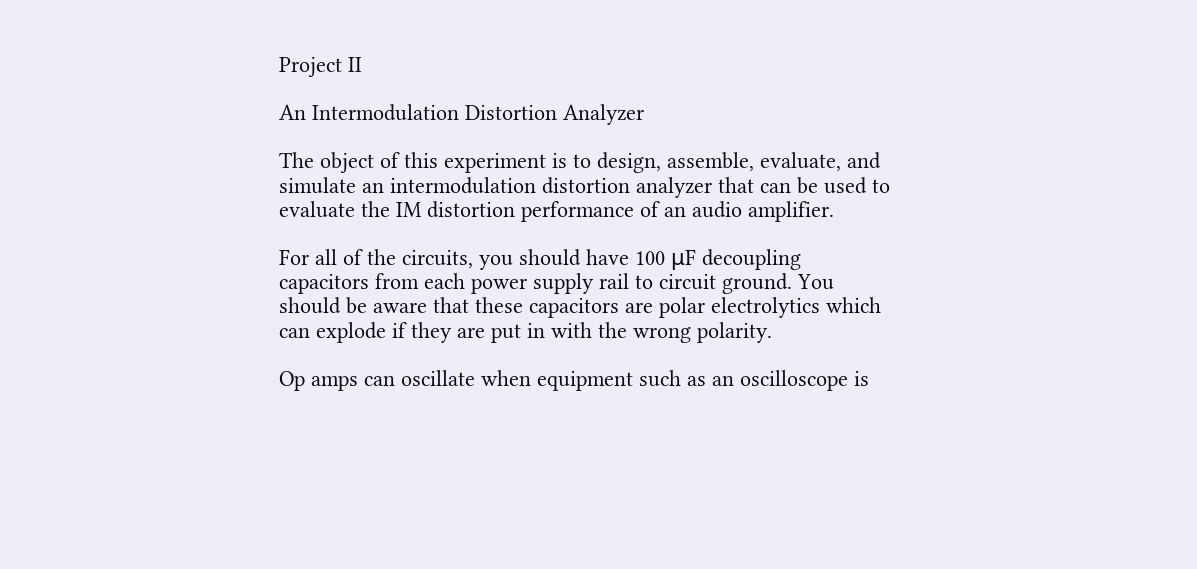Project II

An Intermodulation Distortion Analyzer

The object of this experiment is to design, assemble, evaluate, and simulate an intermodulation distortion analyzer that can be used to evaluate the IM distortion performance of an audio amplifier.

For all of the circuits, you should have 100 μF decoupling capacitors from each power supply rail to circuit ground. You should be aware that these capacitors are polar electrolytics which can explode if they are put in with the wrong polarity.

Op amps can oscillate when equipment such as an oscilloscope is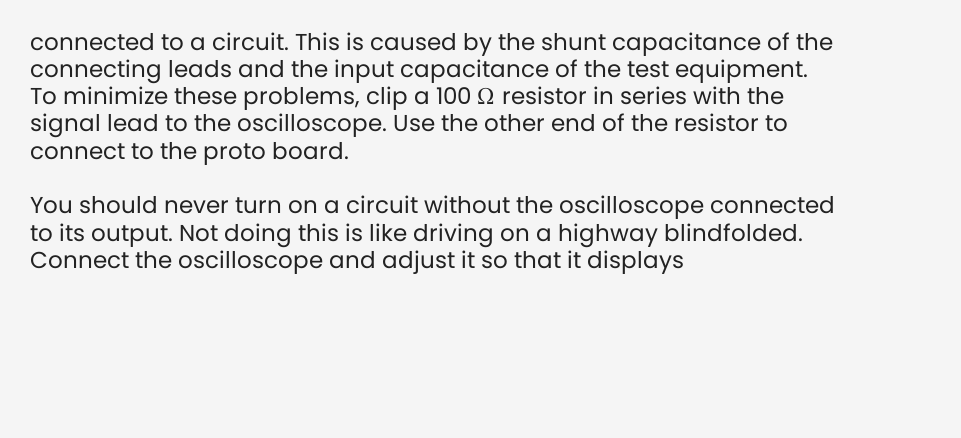connected to a circuit. This is caused by the shunt capacitance of the connecting leads and the input capacitance of the test equipment. To minimize these problems, clip a 100 Ω resistor in series with the signal lead to the oscilloscope. Use the other end of the resistor to connect to the proto board.

You should never turn on a circuit without the oscilloscope connected to its output. Not doing this is like driving on a highway blindfolded. Connect the oscilloscope and adjust it so that it displays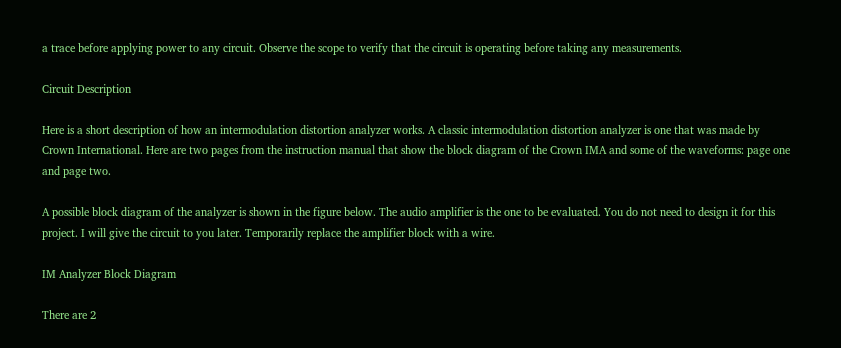a trace before applying power to any circuit. Observe the scope to verify that the circuit is operating before taking any measurements.

Circuit Description

Here is a short description of how an intermodulation distortion analyzer works. A classic intermodulation distortion analyzer is one that was made by Crown International. Here are two pages from the instruction manual that show the block diagram of the Crown IMA and some of the waveforms: page one and page two.

A possible block diagram of the analyzer is shown in the figure below. The audio amplifier is the one to be evaluated. You do not need to design it for this project. I will give the circuit to you later. Temporarily replace the amplifier block with a wire.

IM Analyzer Block Diagram

There are 2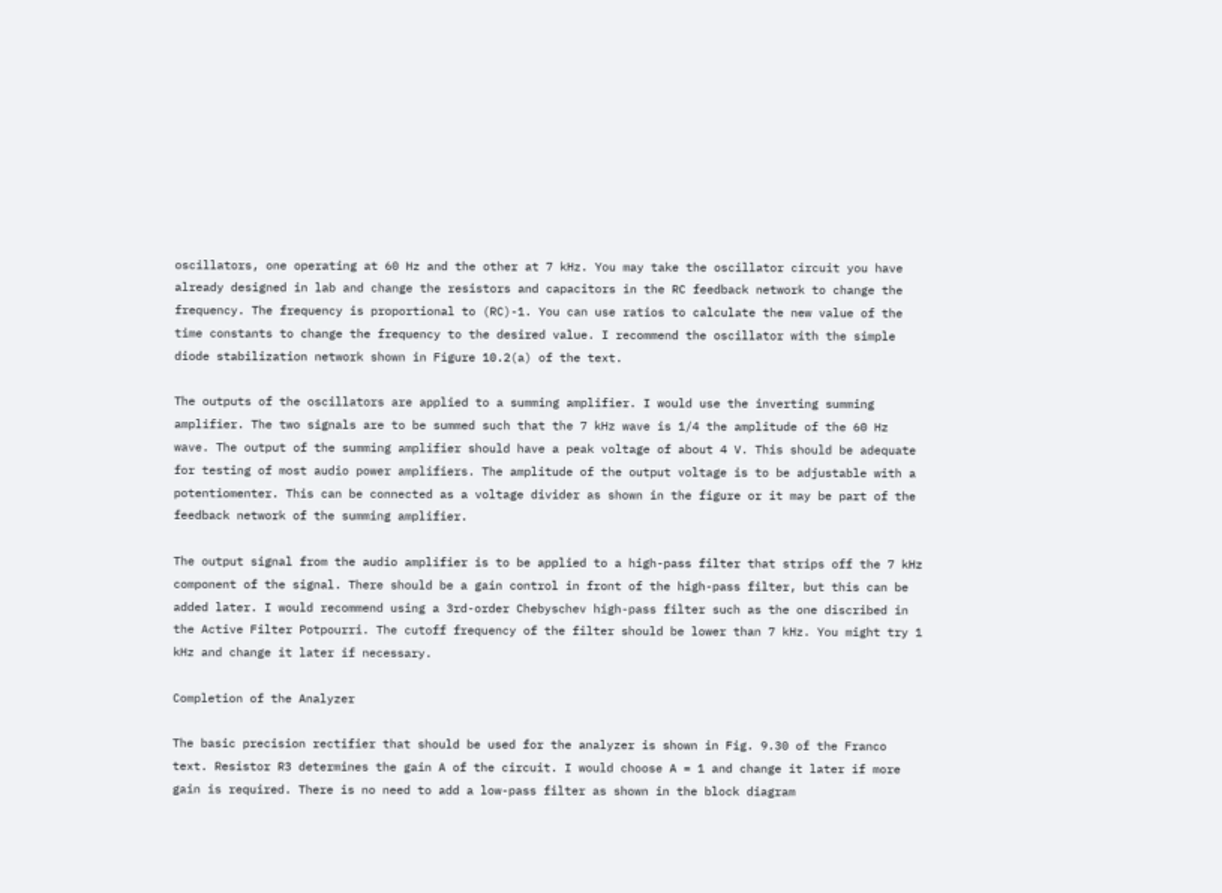oscillators, one operating at 60 Hz and the other at 7 kHz. You may take the oscillator circuit you have already designed in lab and change the resistors and capacitors in the RC feedback network to change the frequency. The frequency is proportional to (RC)-1. You can use ratios to calculate the new value of the time constants to change the frequency to the desired value. I recommend the oscillator with the simple diode stabilization network shown in Figure 10.2(a) of the text.

The outputs of the oscillators are applied to a summing amplifier. I would use the inverting summing amplifier. The two signals are to be summed such that the 7 kHz wave is 1/4 the amplitude of the 60 Hz wave. The output of the summing amplifier should have a peak voltage of about 4 V. This should be adequate for testing of most audio power amplifiers. The amplitude of the output voltage is to be adjustable with a potentiomenter. This can be connected as a voltage divider as shown in the figure or it may be part of the feedback network of the summing amplifier.

The output signal from the audio amplifier is to be applied to a high-pass filter that strips off the 7 kHz component of the signal. There should be a gain control in front of the high-pass filter, but this can be added later. I would recommend using a 3rd-order Chebyschev high-pass filter such as the one discribed in the Active Filter Potpourri. The cutoff frequency of the filter should be lower than 7 kHz. You might try 1 kHz and change it later if necessary.

Completion of the Analyzer

The basic precision rectifier that should be used for the analyzer is shown in Fig. 9.30 of the Franco text. Resistor R3 determines the gain A of the circuit. I would choose A = 1 and change it later if more gain is required. There is no need to add a low-pass filter as shown in the block diagram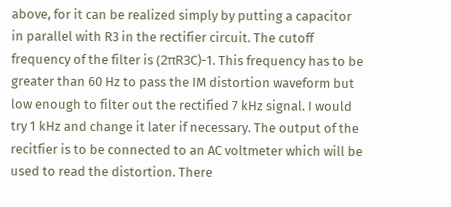above, for it can be realized simply by putting a capacitor in parallel with R3 in the rectifier circuit. The cutoff frequency of the filter is (2πR3C)-1. This frequency has to be greater than 60 Hz to pass the IM distortion waveform but low enough to filter out the rectified 7 kHz signal. I would try 1 kHz and change it later if necessary. The output of the recitfier is to be connected to an AC voltmeter which will be used to read the distortion. There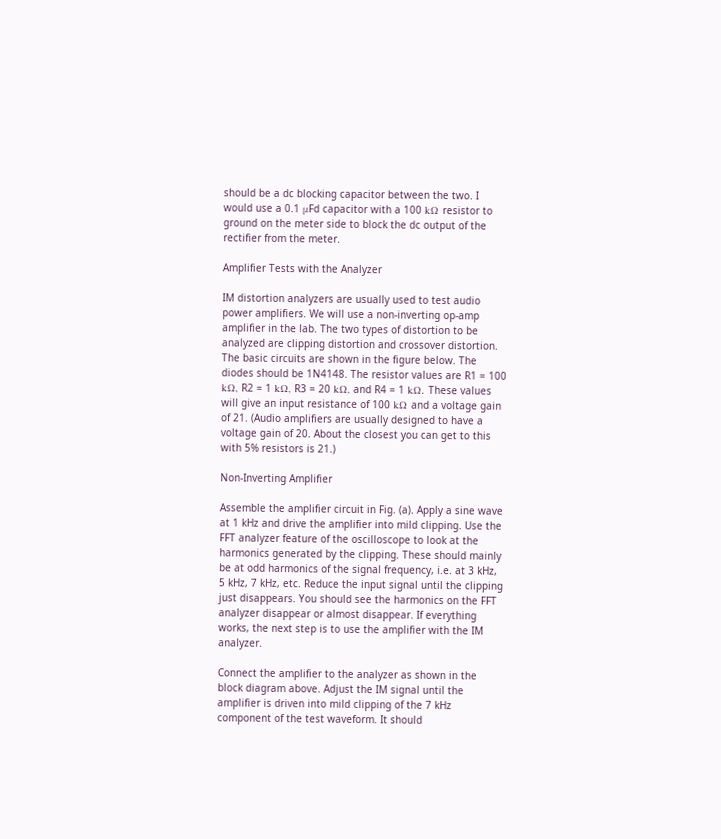should be a dc blocking capacitor between the two. I would use a 0.1 μFd capacitor with a 100 kΩ resistor to ground on the meter side to block the dc output of the rectifier from the meter.

Amplifier Tests with the Analyzer

IM distortion analyzers are usually used to test audio power amplifiers. We will use a non-inverting op-amp amplifier in the lab. The two types of distortion to be analyzed are clipping distortion and crossover distortion. The basic circuits are shown in the figure below. The diodes should be 1N4148. The resistor values are R1 = 100 kΩ, R2 = 1 kΩ, R3 = 20 kΩ, and R4 = 1 kΩ. These values will give an input resistance of 100 kΩ and a voltage gain of 21. (Audio amplifiers are usually designed to have a voltage gain of 20. About the closest you can get to this with 5% resistors is 21.)

Non-Inverting Amplifier

Assemble the amplifier circuit in Fig. (a). Apply a sine wave at 1 kHz and drive the amplifier into mild clipping. Use the FFT analyzer feature of the oscilloscope to look at the harmonics generated by the clipping. These should mainly be at odd harmonics of the signal frequency, i.e. at 3 kHz, 5 kHz, 7 kHz, etc. Reduce the input signal until the clipping just disappears. You should see the harmonics on the FFT analyzer disappear or almost disappear. If everything works, the next step is to use the amplifier with the IM analyzer.

Connect the amplifier to the analyzer as shown in the block diagram above. Adjust the IM signal until the amplifier is driven into mild clipping of the 7 kHz component of the test waveform. It should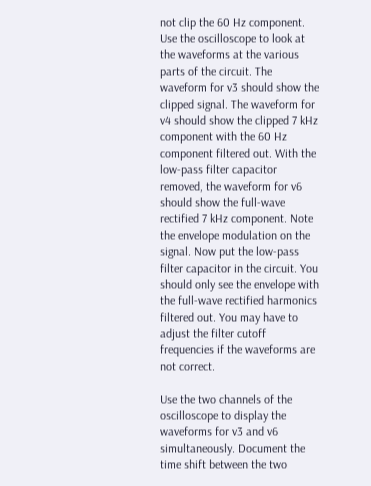not clip the 60 Hz component. Use the oscilloscope to look at the waveforms at the various parts of the circuit. The waveform for v3 should show the clipped signal. The waveform for v4 should show the clipped 7 kHz component with the 60 Hz component filtered out. With the low-pass filter capacitor removed, the waveform for v6 should show the full-wave rectified 7 kHz component. Note the envelope modulation on the signal. Now put the low-pass filter capacitor in the circuit. You should only see the envelope with the full-wave rectified harmonics filtered out. You may have to adjust the filter cutoff frequencies if the waveforms are not correct.

Use the two channels of the oscilloscope to display the waveforms for v3 and v6 simultaneously. Document the time shift between the two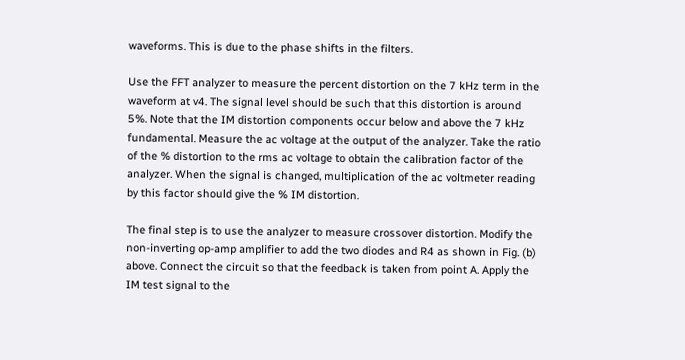waveforms. This is due to the phase shifts in the filters.

Use the FFT analyzer to measure the percent distortion on the 7 kHz term in the waveform at v4. The signal level should be such that this distortion is around 5%. Note that the IM distortion components occur below and above the 7 kHz fundamental. Measure the ac voltage at the output of the analyzer. Take the ratio of the % distortion to the rms ac voltage to obtain the calibration factor of the analyzer. When the signal is changed, multiplication of the ac voltmeter reading by this factor should give the % IM distortion.

The final step is to use the analyzer to measure crossover distortion. Modify the non-inverting op-amp amplifier to add the two diodes and R4 as shown in Fig. (b) above. Connect the circuit so that the feedback is taken from point A. Apply the IM test signal to the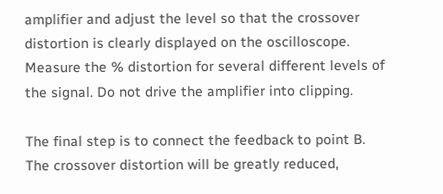amplifier and adjust the level so that the crossover distortion is clearly displayed on the oscilloscope. Measure the % distortion for several different levels of the signal. Do not drive the amplifier into clipping.

The final step is to connect the feedback to point B. The crossover distortion will be greatly reduced,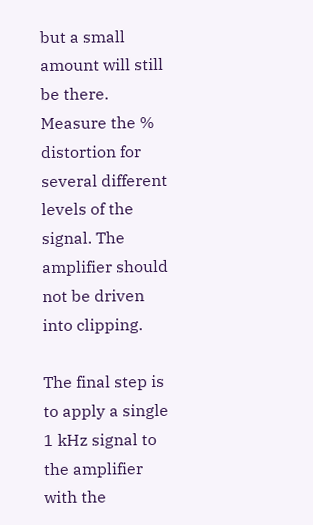but a small amount will still be there. Measure the % distortion for several different levels of the signal. The amplifier should not be driven into clipping.

The final step is to apply a single 1 kHz signal to the amplifier with the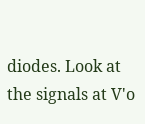diodes. Look at the signals at V'o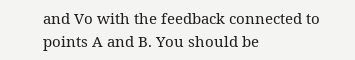and Vo with the feedback connected to points A and B. You should be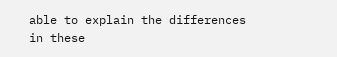able to explain the differences in these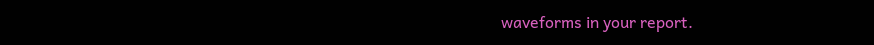waveforms in your report.